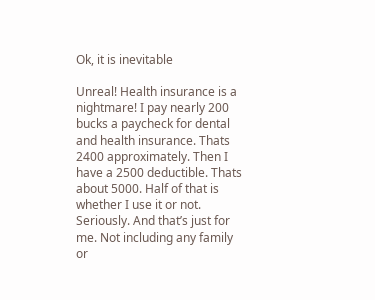Ok, it is inevitable

Unreal! Health insurance is a nightmare! I pay nearly 200 bucks a paycheck for dental and health insurance. Thats 2400 approximately. Then I have a 2500 deductible. Thats about 5000. Half of that is whether I use it or not. Seriously. And that’s just for me. Not including any family or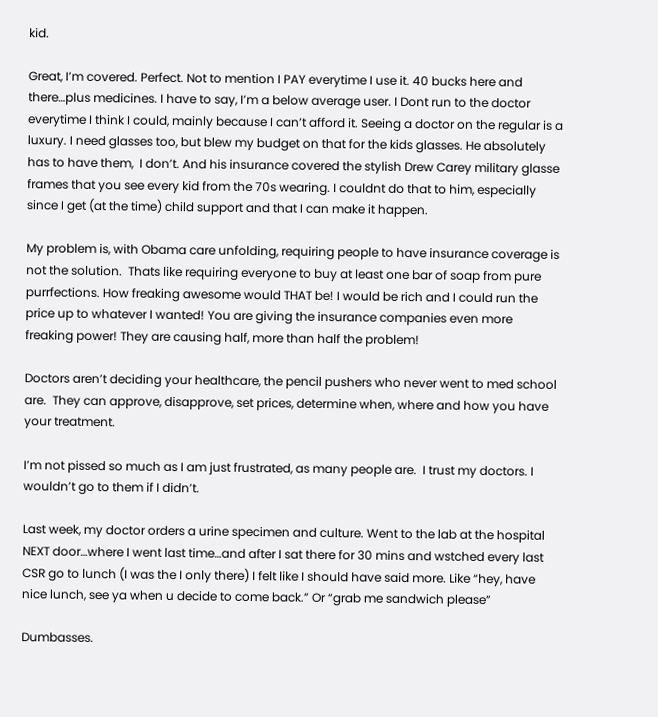kid.

Great, I’m covered. Perfect. Not to mention I PAY everytime I use it. 40 bucks here and there…plus medicines. I have to say, I’m a below average user. I Dont run to the doctor everytime I think I could, mainly because I can’t afford it. Seeing a doctor on the regular is a luxury. I need glasses too, but blew my budget on that for the kids glasses. He absolutely has to have them,  I don’t. And his insurance covered the stylish Drew Carey military glasse frames that you see every kid from the 70s wearing. I couldnt do that to him, especially since I get (at the time) child support and that I can make it happen.

My problem is, with Obama care unfolding, requiring people to have insurance coverage is not the solution.  Thats like requiring everyone to buy at least one bar of soap from pure purrfections. How freaking awesome would THAT be! I would be rich and I could run the price up to whatever I wanted! You are giving the insurance companies even more freaking power! They are causing half, more than half the problem!

Doctors aren’t deciding your healthcare, the pencil pushers who never went to med school are.  They can approve, disapprove, set prices, determine when, where and how you have your treatment.

I’m not pissed so much as I am just frustrated, as many people are.  I trust my doctors. I wouldn’t go to them if I didn’t.

Last week, my doctor orders a urine specimen and culture. Went to the lab at the hospital NEXT door…where I went last time…and after I sat there for 30 mins and wstched every last CSR go to lunch (I was the I only there) I felt like I should have said more. Like “hey, have nice lunch, see ya when u decide to come back.” Or “grab me sandwich please”

Dumbasses.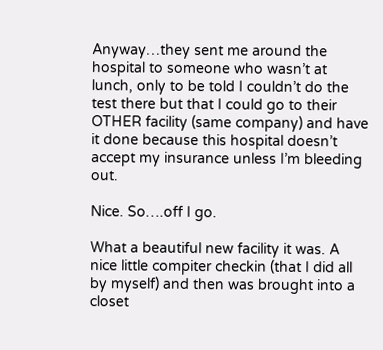Anyway…they sent me around the hospital to someone who wasn’t at lunch, only to be told I couldn’t do the test there but that I could go to their OTHER facility (same company) and have it done because this hospital doesn’t accept my insurance unless I’m bleeding out.

Nice. So….off I go.

What a beautiful new facility it was. A nice little compiter checkin (that I did all by myself) and then was brought into a closet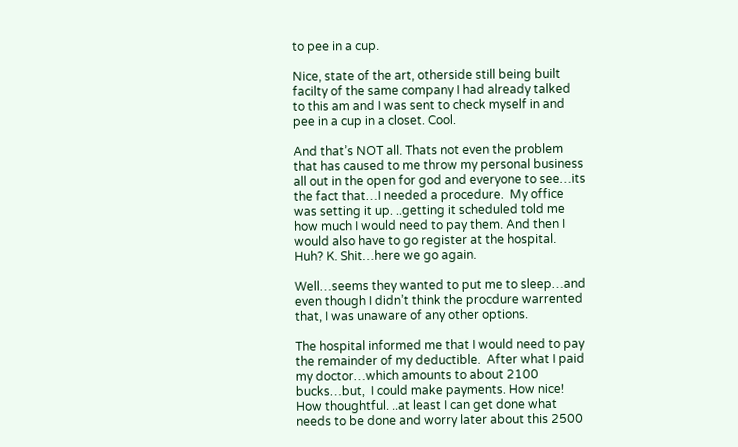to pee in a cup.

Nice, state of the art, otherside still being built facilty of the same company I had already talked to this am and I was sent to check myself in and pee in a cup in a closet. Cool.

And that’s NOT all. Thats not even the problem that has caused to me throw my personal business all out in the open for god and everyone to see…its the fact that…I needed a procedure.  My office was setting it up. ..getting it scheduled told me how much I would need to pay them. And then I would also have to go register at the hospital.  Huh? K. Shit…here we go again.

Well…seems they wanted to put me to sleep…and even though I didn’t think the procdure warrented that, I was unaware of any other options.

The hospital informed me that I would need to pay the remainder of my deductible.  After what I paid my doctor…which amounts to about 2100 bucks…but,  I could make payments. How nice!  How thoughtful. ..at least I can get done what needs to be done and worry later about this 2500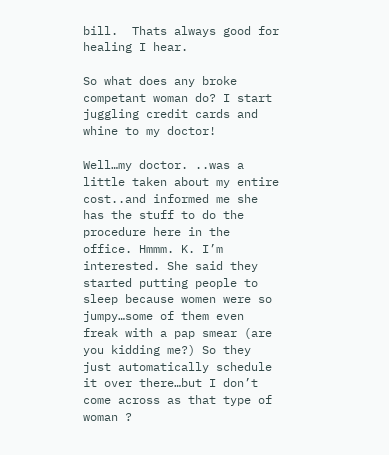bill.  Thats always good for healing I hear.

So what does any broke competant woman do? I start juggling credit cards and whine to my doctor!

Well…my doctor. ..was a little taken about my entire cost..and informed me she has the stuff to do the procedure here in the office. Hmmm. K. I’m interested. She said they started putting people to sleep because women were so jumpy…some of them even freak with a pap smear (are you kidding me?) So they just automatically schedule it over there…but I don’t come across as that type of woman ?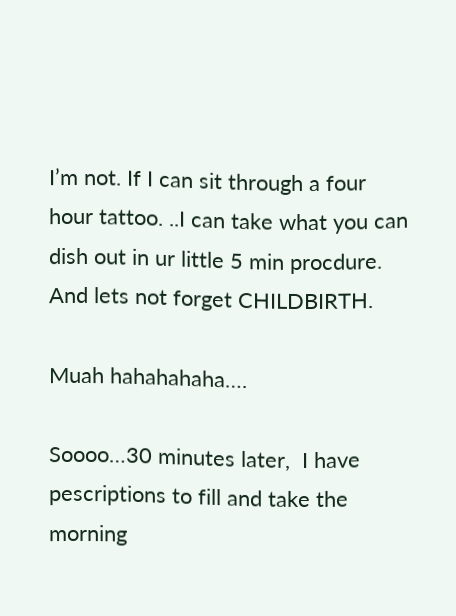I’m not. If I can sit through a four hour tattoo. ..I can take what you can dish out in ur little 5 min procdure.  And lets not forget CHILDBIRTH.

Muah hahahahaha….

Soooo…30 minutes later,  I have pescriptions to fill and take the morning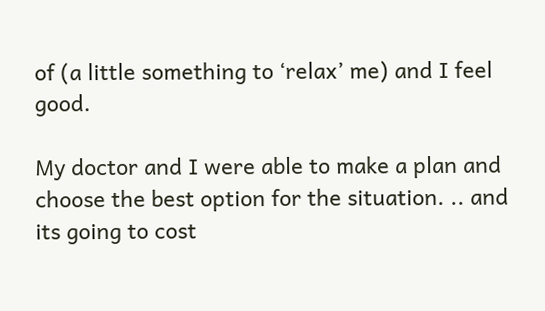of (a little something to ‘relax’ me) and I feel good.

My doctor and I were able to make a plan and choose the best option for the situation. .. and its going to cost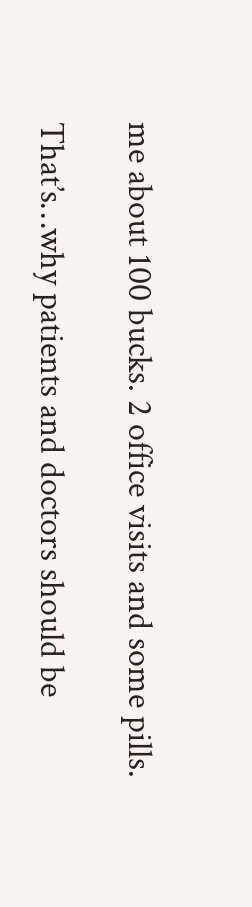me about 100 bucks. 2 office visits and some pills.

That’s…why patients and doctors should be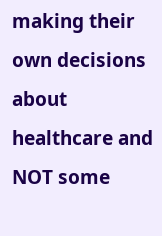making their own decisions about healthcare and NOT some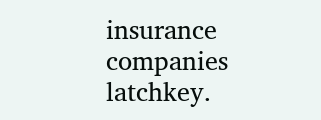insurance companies latchkey.